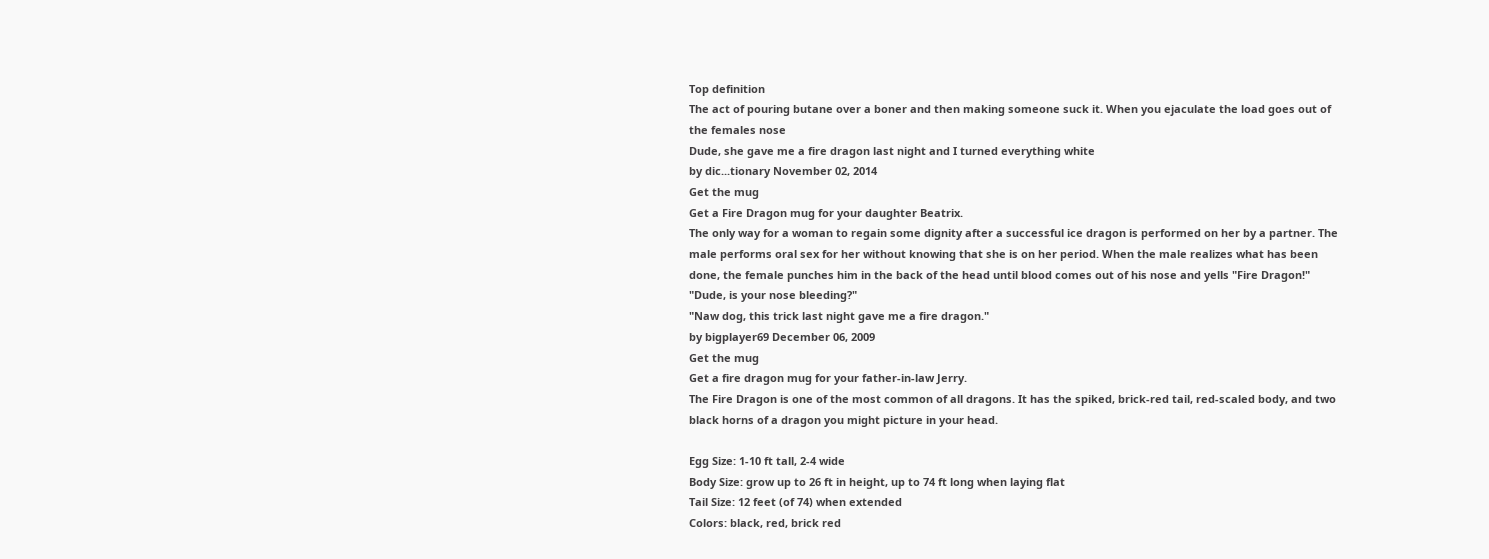Top definition
The act of pouring butane over a boner and then making someone suck it. When you ejaculate the load goes out of the females nose
Dude, she gave me a fire dragon last night and I turned everything white
by dic...tionary November 02, 2014
Get the mug
Get a Fire Dragon mug for your daughter Beatrix.
The only way for a woman to regain some dignity after a successful ice dragon is performed on her by a partner. The male performs oral sex for her without knowing that she is on her period. When the male realizes what has been done, the female punches him in the back of the head until blood comes out of his nose and yells "Fire Dragon!"
"Dude, is your nose bleeding?"
"Naw dog, this trick last night gave me a fire dragon."
by bigplayer69 December 06, 2009
Get the mug
Get a fire dragon mug for your father-in-law Jerry.
The Fire Dragon is one of the most common of all dragons. It has the spiked, brick-red tail, red-scaled body, and two black horns of a dragon you might picture in your head.

Egg Size: 1-10 ft tall, 2-4 wide
Body Size: grow up to 26 ft in height, up to 74 ft long when laying flat
Tail Size: 12 feet (of 74) when extended
Colors: black, red, brick red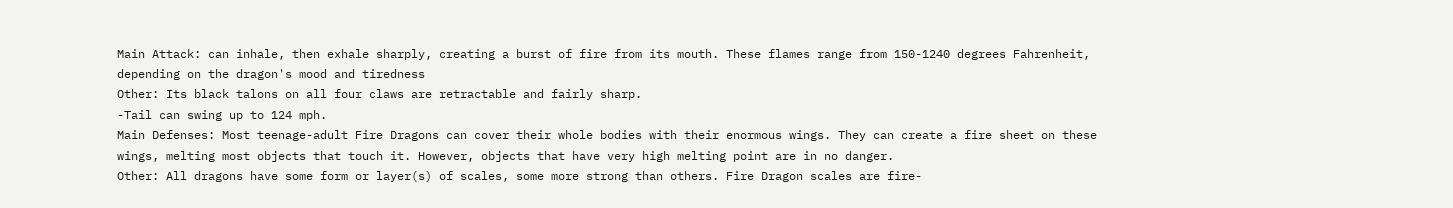Main Attack: can inhale, then exhale sharply, creating a burst of fire from its mouth. These flames range from 150-1240 degrees Fahrenheit, depending on the dragon's mood and tiredness
Other: Its black talons on all four claws are retractable and fairly sharp.
-Tail can swing up to 124 mph.
Main Defenses: Most teenage-adult Fire Dragons can cover their whole bodies with their enormous wings. They can create a fire sheet on these wings, melting most objects that touch it. However, objects that have very high melting point are in no danger.
Other: All dragons have some form or layer(s) of scales, some more strong than others. Fire Dragon scales are fire-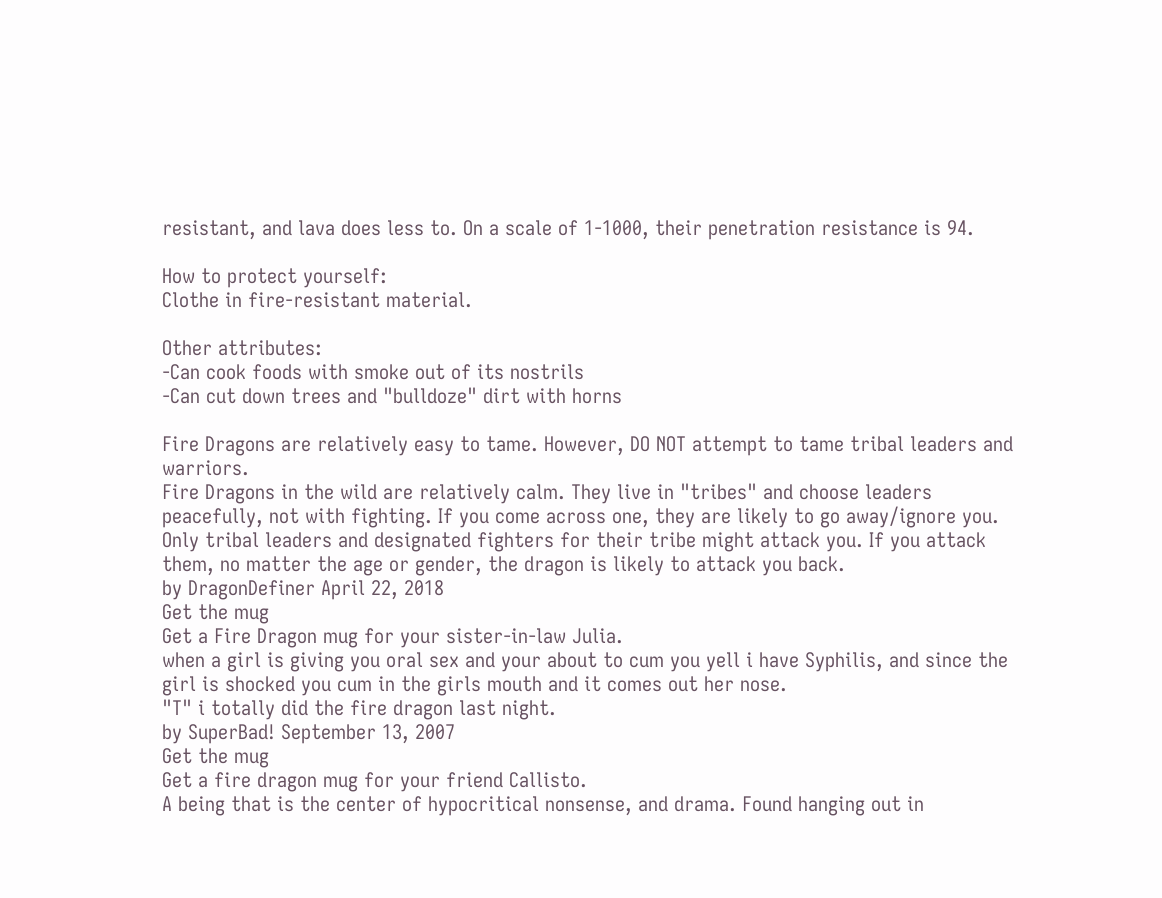resistant, and lava does less to. On a scale of 1-1000, their penetration resistance is 94.

How to protect yourself:
Clothe in fire-resistant material.

Other attributes:
-Can cook foods with smoke out of its nostrils
-Can cut down trees and "bulldoze" dirt with horns

Fire Dragons are relatively easy to tame. However, DO NOT attempt to tame tribal leaders and warriors.
Fire Dragons in the wild are relatively calm. They live in "tribes" and choose leaders peacefully, not with fighting. If you come across one, they are likely to go away/ignore you. Only tribal leaders and designated fighters for their tribe might attack you. If you attack them, no matter the age or gender, the dragon is likely to attack you back.
by DragonDefiner April 22, 2018
Get the mug
Get a Fire Dragon mug for your sister-in-law Julia.
when a girl is giving you oral sex and your about to cum you yell i have Syphilis, and since the girl is shocked you cum in the girls mouth and it comes out her nose.
"T" i totally did the fire dragon last night.
by SuperBad! September 13, 2007
Get the mug
Get a fire dragon mug for your friend Callisto.
A being that is the center of hypocritical nonsense, and drama. Found hanging out in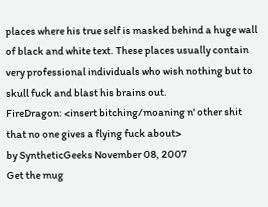places where his true self is masked behind a huge wall of black and white text. These places usually contain very professional individuals who wish nothing but to skull fuck and blast his brains out.
FireDragon: <insert bitching/moaning n' other shit that no one gives a flying fuck about>
by SyntheticGeeks November 08, 2007
Get the mug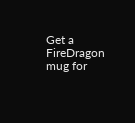Get a FireDragon mug for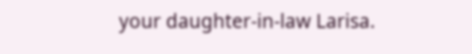your daughter-in-law Larisa.